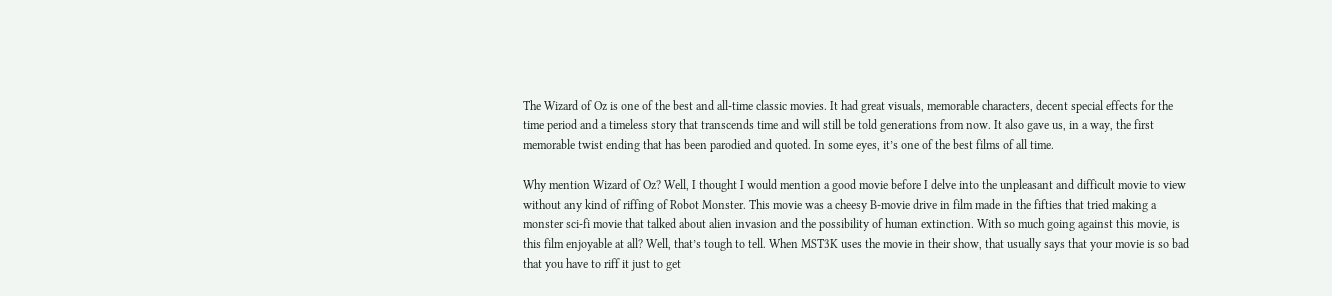The Wizard of Oz is one of the best and all-time classic movies. It had great visuals, memorable characters, decent special effects for the time period and a timeless story that transcends time and will still be told generations from now. It also gave us, in a way, the first memorable twist ending that has been parodied and quoted. In some eyes, it’s one of the best films of all time.

Why mention Wizard of Oz? Well, I thought I would mention a good movie before I delve into the unpleasant and difficult movie to view without any kind of riffing of Robot Monster. This movie was a cheesy B-movie drive in film made in the fifties that tried making a monster sci-fi movie that talked about alien invasion and the possibility of human extinction. With so much going against this movie, is this film enjoyable at all? Well, that’s tough to tell. When MST3K uses the movie in their show, that usually says that your movie is so bad that you have to riff it just to get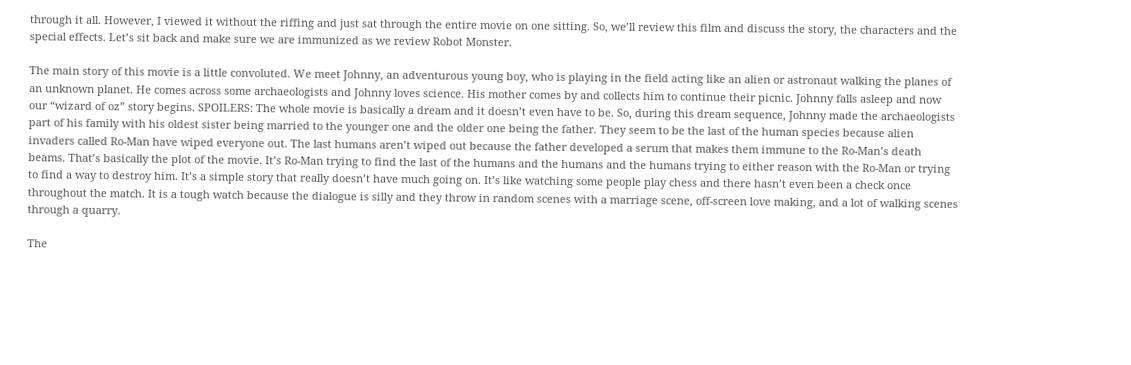through it all. However, I viewed it without the riffing and just sat through the entire movie on one sitting. So, we’ll review this film and discuss the story, the characters and the special effects. Let’s sit back and make sure we are immunized as we review Robot Monster.

The main story of this movie is a little convoluted. We meet Johnny, an adventurous young boy, who is playing in the field acting like an alien or astronaut walking the planes of an unknown planet. He comes across some archaeologists and Johnny loves science. His mother comes by and collects him to continue their picnic. Johnny falls asleep and now our “wizard of oz” story begins. SPOILERS: The whole movie is basically a dream and it doesn’t even have to be. So, during this dream sequence, Johnny made the archaeologists part of his family with his oldest sister being married to the younger one and the older one being the father. They seem to be the last of the human species because alien invaders called Ro-Man have wiped everyone out. The last humans aren’t wiped out because the father developed a serum that makes them immune to the Ro-Man’s death beams. That’s basically the plot of the movie. It’s Ro-Man trying to find the last of the humans and the humans and the humans trying to either reason with the Ro-Man or trying to find a way to destroy him. It’s a simple story that really doesn’t have much going on. It’s like watching some people play chess and there hasn’t even been a check once throughout the match. It is a tough watch because the dialogue is silly and they throw in random scenes with a marriage scene, off-screen love making, and a lot of walking scenes through a quarry.

The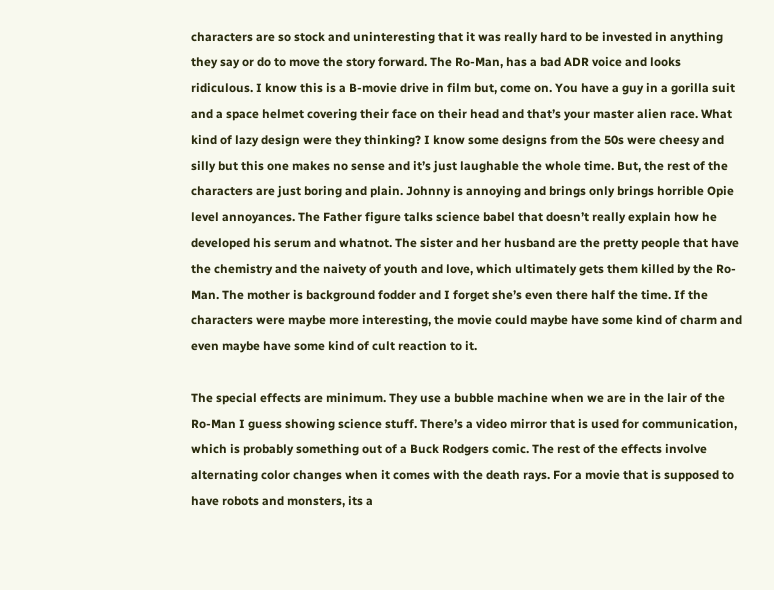characters are so stock and uninteresting that it was really hard to be invested in anything they say or do to move the story forward. The Ro-Man, has a bad ADR voice and looks ridiculous. I know this is a B-movie drive in film but, come on. You have a guy in a gorilla suit and a space helmet covering their face on their head and that’s your master alien race. What kind of lazy design were they thinking? I know some designs from the 50s were cheesy and silly but this one makes no sense and it’s just laughable the whole time. But, the rest of the characters are just boring and plain. Johnny is annoying and brings only brings horrible Opie level annoyances. The Father figure talks science babel that doesn’t really explain how he developed his serum and whatnot. The sister and her husband are the pretty people that have the chemistry and the naivety of youth and love, which ultimately gets them killed by the Ro-Man. The mother is background fodder and I forget she’s even there half the time. If the characters were maybe more interesting, the movie could maybe have some kind of charm and even maybe have some kind of cult reaction to it.

The special effects are minimum. They use a bubble machine when we are in the lair of the Ro-Man I guess showing science stuff. There’s a video mirror that is used for communication, which is probably something out of a Buck Rodgers comic. The rest of the effects involve alternating color changes when it comes with the death rays. For a movie that is supposed to have robots and monsters, its a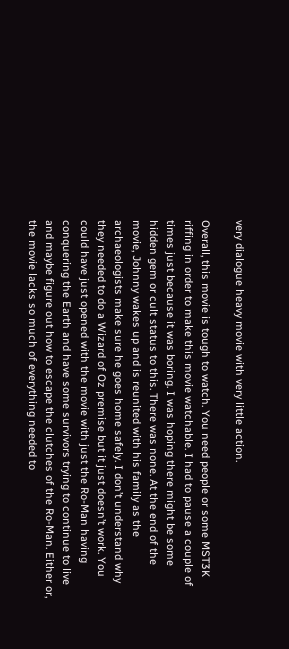very dialogue heavy movie with very little action.

Overall, this movie is tough to watch. You need people or some MST3K riffing in order to make this movie watchable. I had to pause a couple of times just because it was boring. I was hoping there might be some hidden gem or cult status to this. There was none. At the end of the movie, Johnny wakes up and is reunited with his family as the archaeologists make sure he goes home safely. I don’t understand why they needed to do a Wizard of Oz premise but it just doesn’t work. You could have just opened with the movie with just the Ro-Man having conquering the Earth and have some survivors trying to continue to live and maybe figure out how to escape the clutches of the Ro-Man. Either or, the movie lacks so much of everything needed to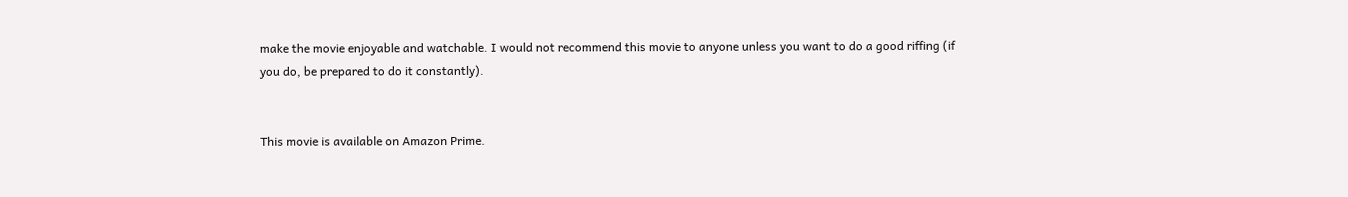make the movie enjoyable and watchable. I would not recommend this movie to anyone unless you want to do a good riffing (if you do, be prepared to do it constantly).


This movie is available on Amazon Prime.